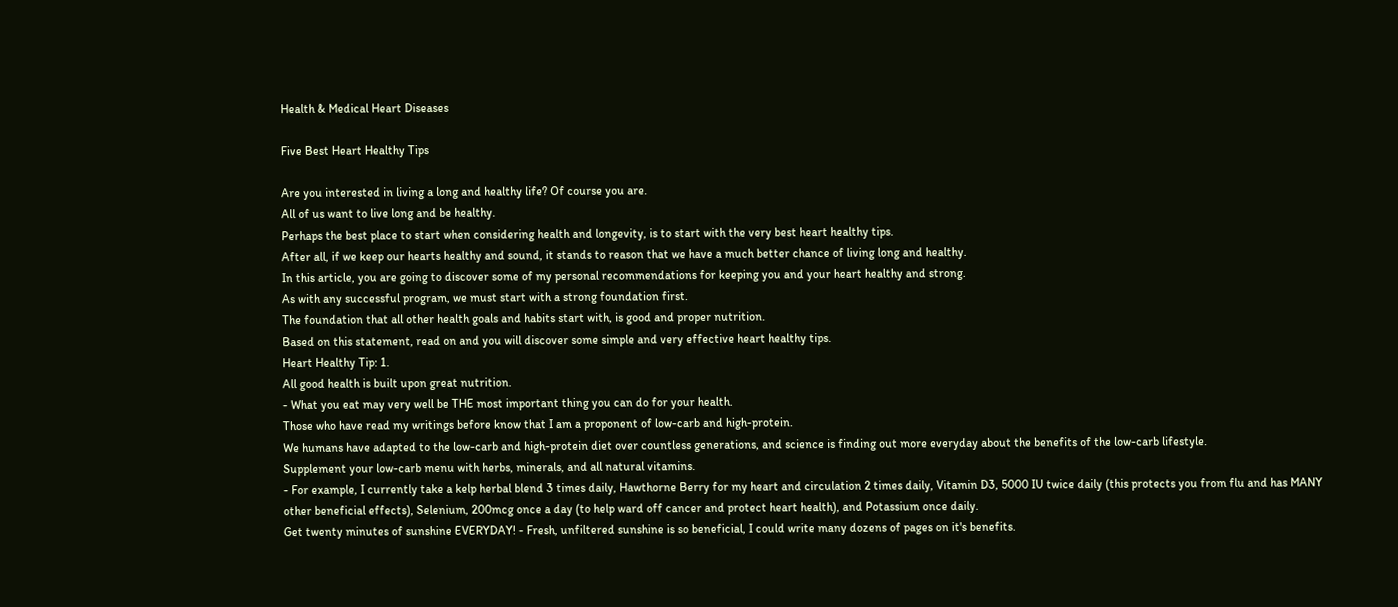Health & Medical Heart Diseases

Five Best Heart Healthy Tips

Are you interested in living a long and healthy life? Of course you are.
All of us want to live long and be healthy.
Perhaps the best place to start when considering health and longevity, is to start with the very best heart healthy tips.
After all, if we keep our hearts healthy and sound, it stands to reason that we have a much better chance of living long and healthy.
In this article, you are going to discover some of my personal recommendations for keeping you and your heart healthy and strong.
As with any successful program, we must start with a strong foundation first.
The foundation that all other health goals and habits start with, is good and proper nutrition.
Based on this statement, read on and you will discover some simple and very effective heart healthy tips.
Heart Healthy Tip: 1.
All good health is built upon great nutrition.
- What you eat may very well be THE most important thing you can do for your health.
Those who have read my writings before know that I am a proponent of low-carb and high-protein.
We humans have adapted to the low-carb and high-protein diet over countless generations, and science is finding out more everyday about the benefits of the low-carb lifestyle.
Supplement your low-carb menu with herbs, minerals, and all natural vitamins.
- For example, I currently take a kelp herbal blend 3 times daily, Hawthorne Berry for my heart and circulation 2 times daily, Vitamin D3, 5000 IU twice daily (this protects you from flu and has MANY other beneficial effects), Selenium, 200mcg once a day (to help ward off cancer and protect heart health), and Potassium once daily.
Get twenty minutes of sunshine EVERYDAY! - Fresh, unfiltered sunshine is so beneficial, I could write many dozens of pages on it's benefits.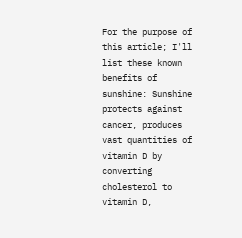For the purpose of this article; I'll list these known benefits of sunshine: Sunshine protects against cancer, produces vast quantities of vitamin D by converting cholesterol to vitamin D,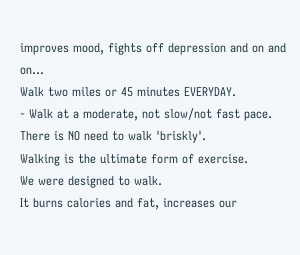improves mood, fights off depression and on and on...
Walk two miles or 45 minutes EVERYDAY.
- Walk at a moderate, not slow/not fast pace.
There is NO need to walk 'briskly'.
Walking is the ultimate form of exercise.
We were designed to walk.
It burns calories and fat, increases our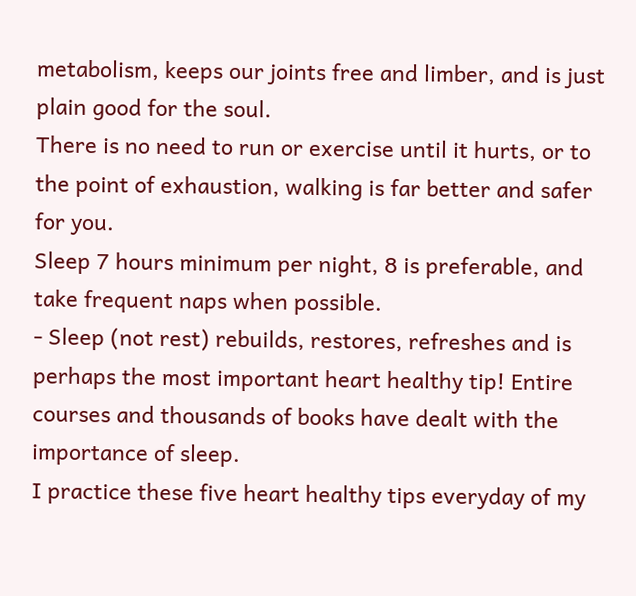metabolism, keeps our joints free and limber, and is just plain good for the soul.
There is no need to run or exercise until it hurts, or to the point of exhaustion, walking is far better and safer for you.
Sleep 7 hours minimum per night, 8 is preferable, and take frequent naps when possible.
- Sleep (not rest) rebuilds, restores, refreshes and is perhaps the most important heart healthy tip! Entire courses and thousands of books have dealt with the importance of sleep.
I practice these five heart healthy tips everyday of my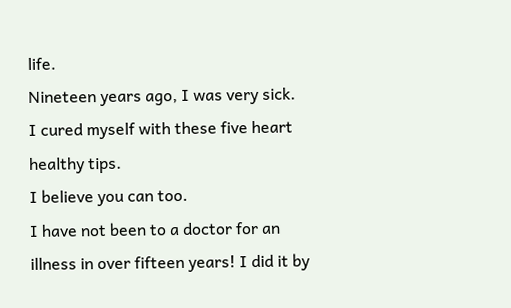life.
Nineteen years ago, I was very sick.
I cured myself with these five heart healthy tips.
I believe you can too.
I have not been to a doctor for an illness in over fifteen years! I did it by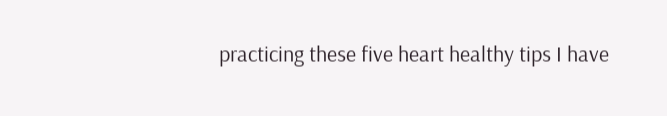practicing these five heart healthy tips I have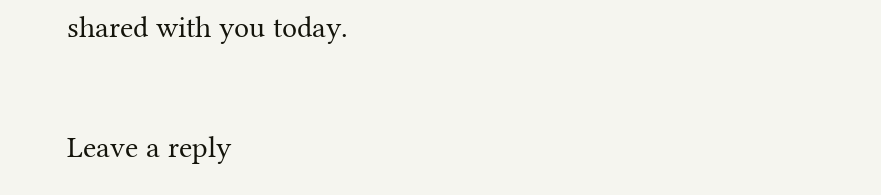shared with you today.

Leave a reply